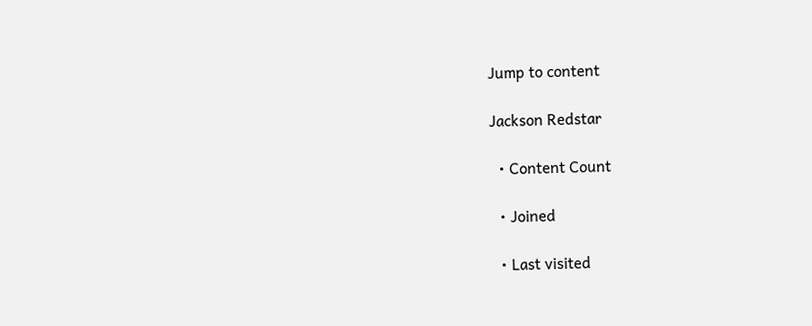Jump to content

Jackson Redstar

  • Content Count

  • Joined

  • Last visited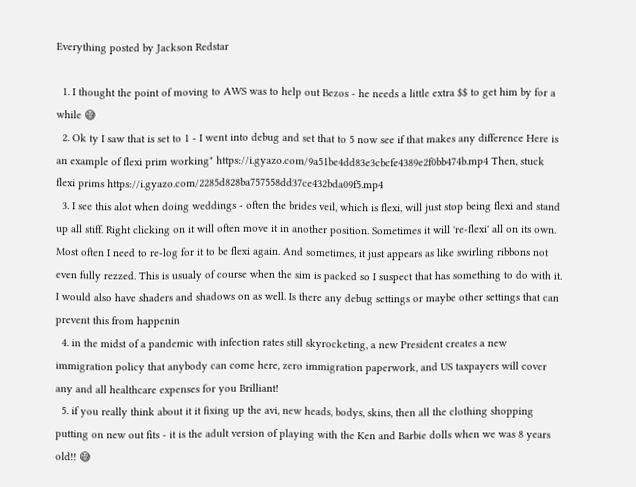Everything posted by Jackson Redstar

  1. I thought the point of moving to AWS was to help out Bezos - he needs a little extra $$ to get him by for a while 😅
  2. Ok ty I saw that is set to 1 - I went into debug and set that to 5 now see if that makes any difference Here is an example of flexi prim working" https://i.gyazo.com/9a51be4dd83e3cbcfe4389e2f0bb474b.mp4 Then, stuck flexi prims https://i.gyazo.com/2285d828ba757558dd37ce432bda09f5.mp4
  3. I see this alot when doing weddings - often the brides veil, which is flexi, will just stop being flexi and stand up all stiff. Right clicking on it will often move it in another position. Sometimes it will 're-flexi' all on its own. Most often I need to re-log for it to be flexi again. And sometimes, it just appears as like swirling ribbons not even fully rezzed. This is usualy of course when the sim is packed so I suspect that has something to do with it. I would also have shaders and shadows on as well. Is there any debug settings or maybe other settings that can prevent this from happenin
  4. in the midst of a pandemic with infection rates still skyrocketing, a new President creates a new immigration policy that anybody can come here, zero immigration paperwork, and US taxpayers will cover any and all healthcare expenses for you Brilliant!
  5. if you really think about it it fixing up the avi, new heads, bodys, skins, then all the clothing shopping putting on new out fits - it is the adult version of playing with the Ken and Barbie dolls when we was 8 years old!! 😅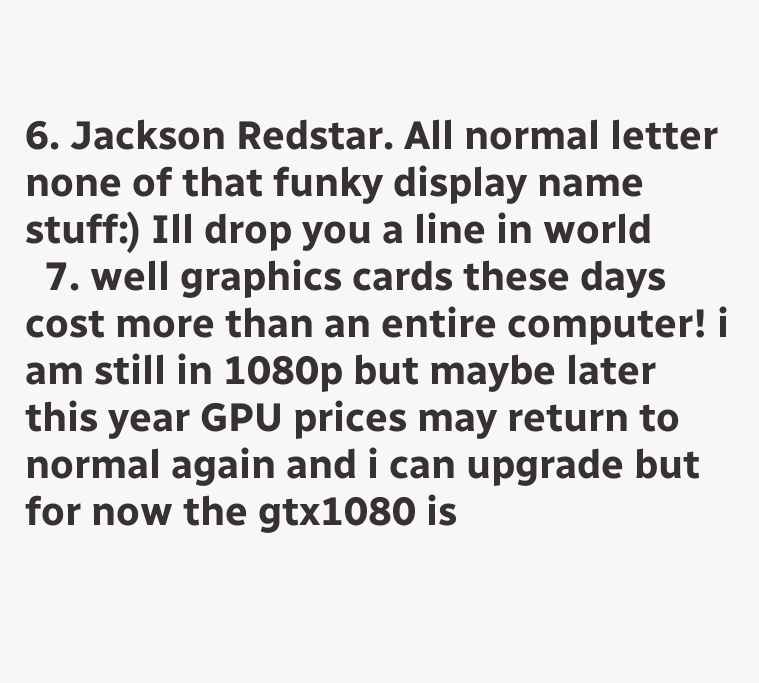6. Jackson Redstar. All normal letter none of that funky display name stuff:) Ill drop you a line in world
  7. well graphics cards these days cost more than an entire computer! i am still in 1080p but maybe later this year GPU prices may return to normal again and i can upgrade but for now the gtx1080 is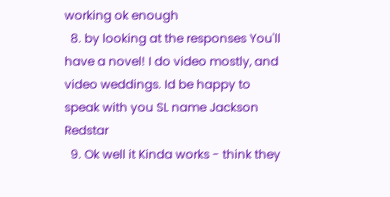working ok enough
  8. by looking at the responses You'll have a novel! I do video mostly, and video weddings. Id be happy to speak with you SL name Jackson Redstar
  9. Ok well it Kinda works - think they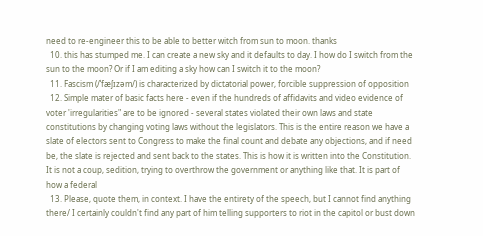need to re-engineer this to be able to better witch from sun to moon. thanks
  10. this has stumped me. I can create a new sky and it defaults to day. I how do I switch from the sun to the moon? Or if I am editing a sky how can I switch it to the moon?
  11. Fascism (/ˈfæʃɪzəm/) is characterized by dictatorial power, forcible suppression of opposition
  12. Simple mater of basic facts here - even if the hundreds of affidavits and video evidence of voter 'irregularities" are to be ignored - several states violated their own laws and state constitutions by changing voting laws without the legislators. This is the entire reason we have a slate of electors sent to Congress to make the final count and debate any objections, and if need be, the slate is rejected and sent back to the states. This is how it is written into the Constitution. It is not a coup, sedition, trying to overthrow the government or anything like that. It is part of how a federal
  13. Please, quote them, in context. I have the entirety of the speech, but I cannot find anything there/ I certainly couldn't find any part of him telling supporters to riot in the capitol or bust down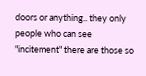doors or anything.. they only people who can see "incitement" there are those so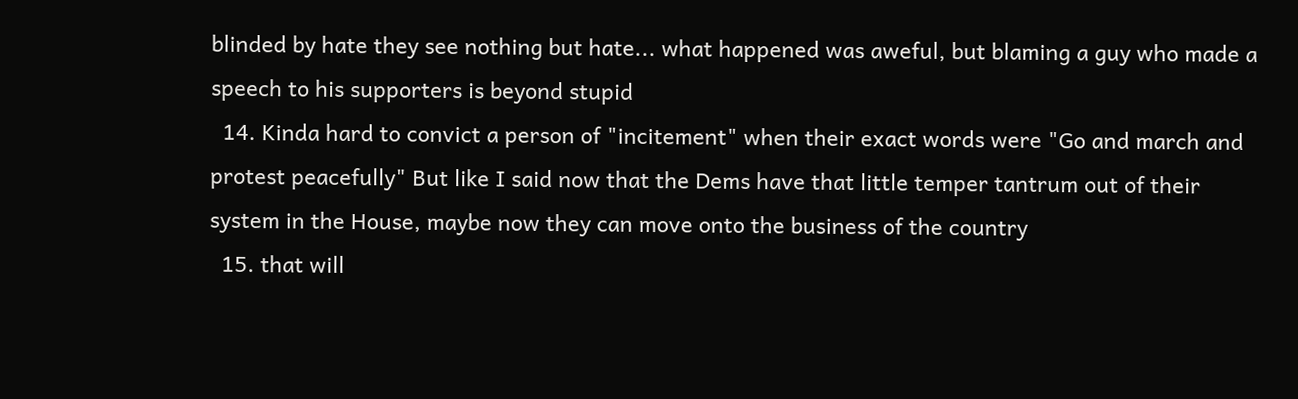blinded by hate they see nothing but hate... what happened was aweful, but blaming a guy who made a speech to his supporters is beyond stupid
  14. Kinda hard to convict a person of "incitement" when their exact words were "Go and march and protest peacefully" But like I said now that the Dems have that little temper tantrum out of their system in the House, maybe now they can move onto the business of the country
  15. that will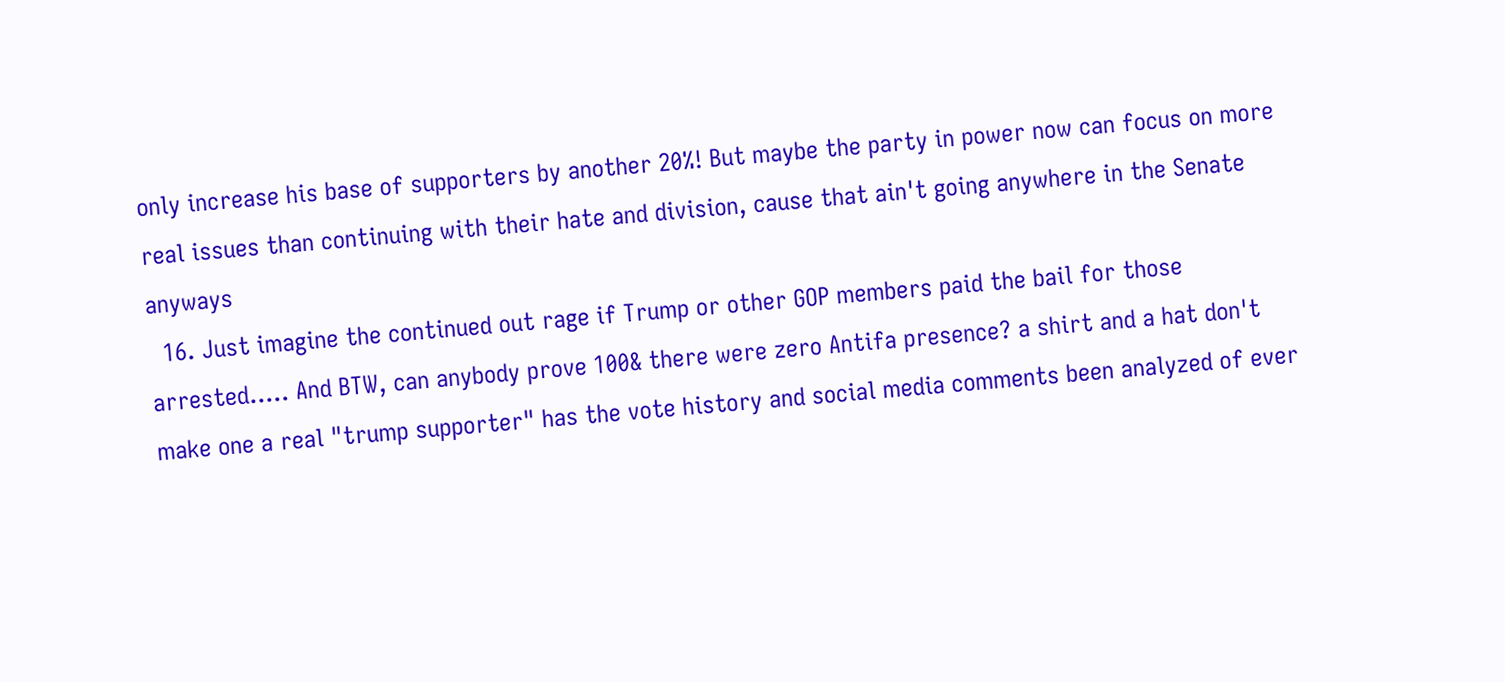only increase his base of supporters by another 20%! But maybe the party in power now can focus on more real issues than continuing with their hate and division, cause that ain't going anywhere in the Senate anyways
  16. Just imagine the continued out rage if Trump or other GOP members paid the bail for those arrested..... And BTW, can anybody prove 100& there were zero Antifa presence? a shirt and a hat don't make one a real "trump supporter" has the vote history and social media comments been analyzed of ever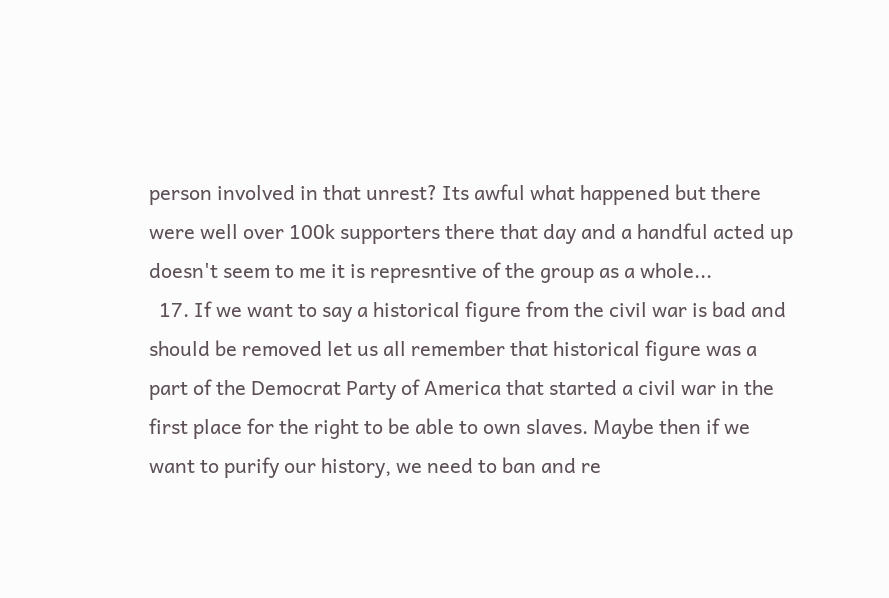person involved in that unrest? Its awful what happened but there were well over 100k supporters there that day and a handful acted up doesn't seem to me it is represntive of the group as a whole...
  17. If we want to say a historical figure from the civil war is bad and should be removed let us all remember that historical figure was a part of the Democrat Party of America that started a civil war in the first place for the right to be able to own slaves. Maybe then if we want to purify our history, we need to ban and re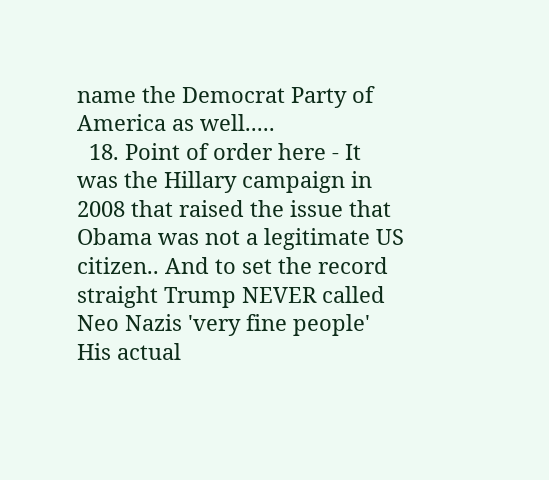name the Democrat Party of America as well.....
  18. Point of order here - It was the Hillary campaign in 2008 that raised the issue that Obama was not a legitimate US citizen.. And to set the record straight Trump NEVER called Neo Nazis 'very fine people' His actual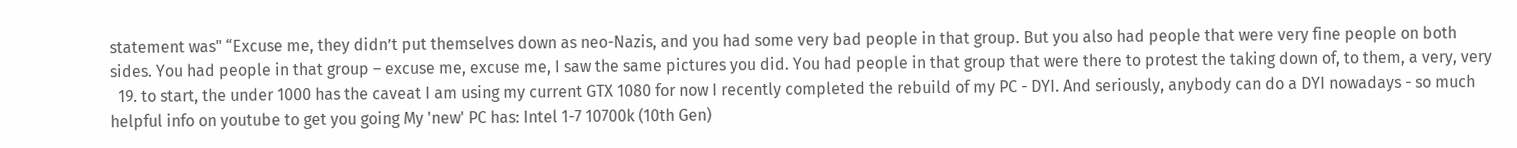statement was" “Excuse me, they didn’t put themselves down as neo-Nazis, and you had some very bad people in that group. But you also had people that were very fine people on both sides. You had people in that group – excuse me, excuse me, I saw the same pictures you did. You had people in that group that were there to protest the taking down of, to them, a very, very
  19. to start, the under 1000 has the caveat I am using my current GTX 1080 for now I recently completed the rebuild of my PC - DYI. And seriously, anybody can do a DYI nowadays - so much helpful info on youtube to get you going My 'new' PC has: Intel 1-7 10700k (10th Gen)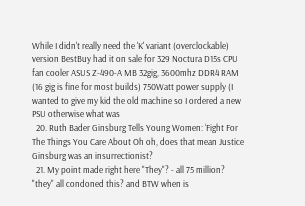While I didn't really need the 'K' variant (overclockable) version BestBuy had it on sale for 329 Noctura D15s CPU fan cooler ASUS Z-490-A MB 32gig, 3600mhz DDR4 RAM (16 gig is fine for most builds) 750Watt power supply (I wanted to give my kid the old machine so I ordered a new PSU otherwise what was
  20. Ruth Bader Ginsburg Tells Young Women: ‘Fight For The Things You Care About Oh oh, does that mean Justice Ginsburg was an insurrectionist?
  21. My point made right here "They"? - all 75 million? "they" all condoned this? and BTW when is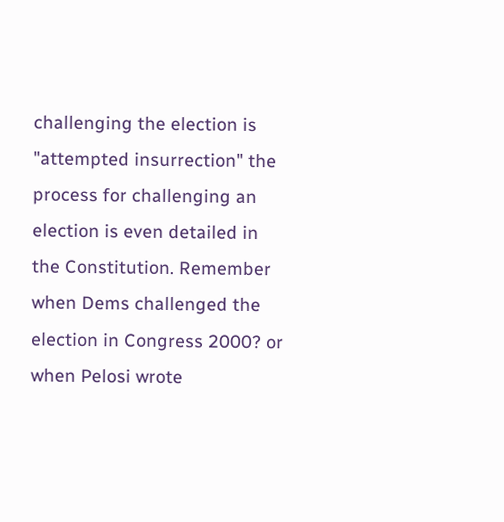challenging the election is "attempted insurrection" the process for challenging an election is even detailed in the Constitution. Remember when Dems challenged the election in Congress 2000? or when Pelosi wrote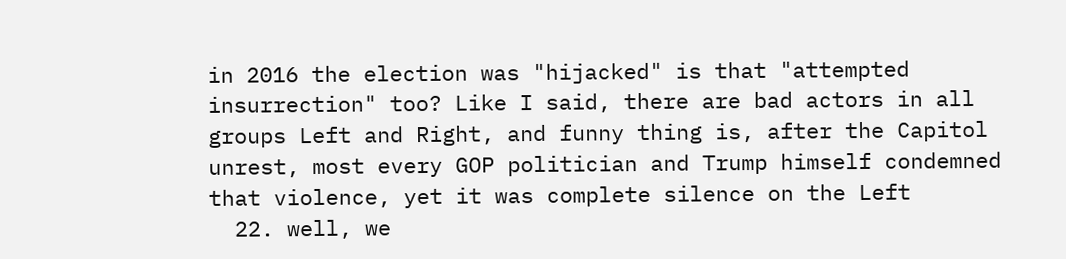in 2016 the election was "hijacked" is that "attempted insurrection" too? Like I said, there are bad actors in all groups Left and Right, and funny thing is, after the Capitol unrest, most every GOP politician and Trump himself condemned that violence, yet it was complete silence on the Left
  22. well, we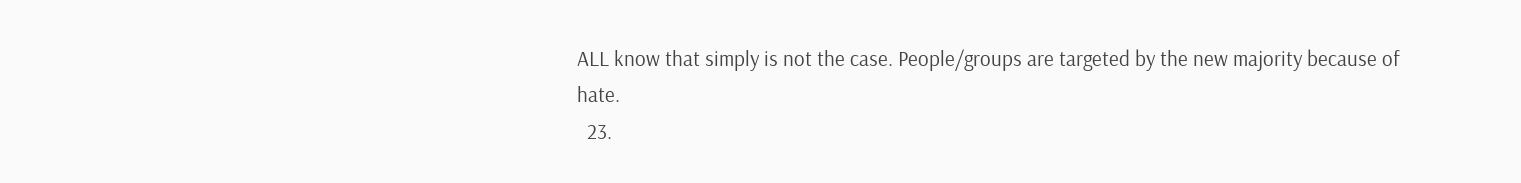ALL know that simply is not the case. People/groups are targeted by the new majority because of hate.
  23.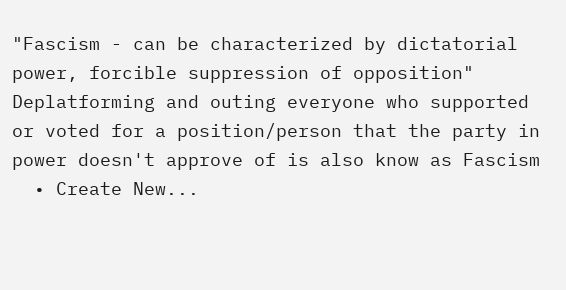"Fascism - can be characterized by dictatorial power, forcible suppression of opposition" Deplatforming and outing everyone who supported or voted for a position/person that the party in power doesn't approve of is also know as Fascism
  • Create New...